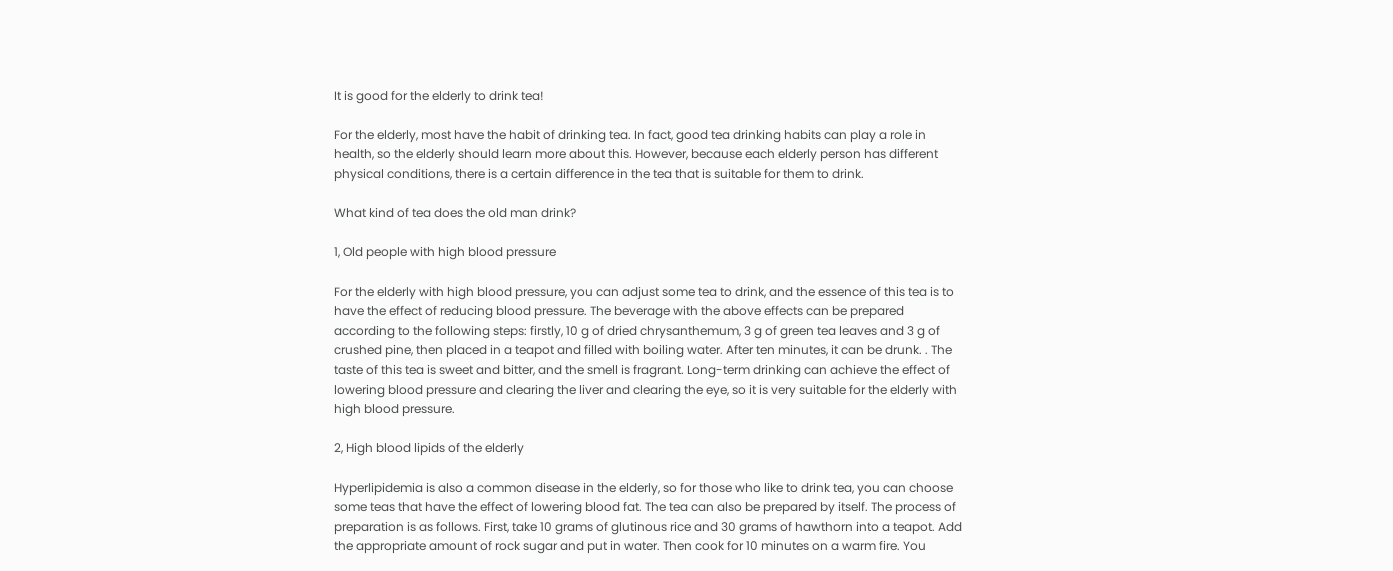It is good for the elderly to drink tea!

For the elderly, most have the habit of drinking tea. In fact, good tea drinking habits can play a role in health, so the elderly should learn more about this. However, because each elderly person has different physical conditions, there is a certain difference in the tea that is suitable for them to drink.

What kind of tea does the old man drink?

1, Old people with high blood pressure

For the elderly with high blood pressure, you can adjust some tea to drink, and the essence of this tea is to have the effect of reducing blood pressure. The beverage with the above effects can be prepared according to the following steps: firstly, 10 g of dried chrysanthemum, 3 g of green tea leaves and 3 g of crushed pine, then placed in a teapot and filled with boiling water. After ten minutes, it can be drunk. . The taste of this tea is sweet and bitter, and the smell is fragrant. Long-term drinking can achieve the effect of lowering blood pressure and clearing the liver and clearing the eye, so it is very suitable for the elderly with high blood pressure.

2, High blood lipids of the elderly

Hyperlipidemia is also a common disease in the elderly, so for those who like to drink tea, you can choose some teas that have the effect of lowering blood fat. The tea can also be prepared by itself. The process of preparation is as follows. First, take 10 grams of glutinous rice and 30 grams of hawthorn into a teapot. Add the appropriate amount of rock sugar and put in water. Then cook for 10 minutes on a warm fire. You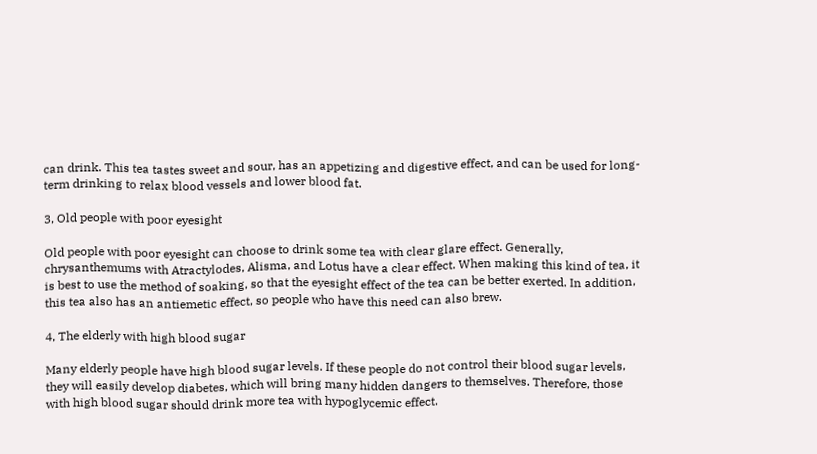can drink. This tea tastes sweet and sour, has an appetizing and digestive effect, and can be used for long-term drinking to relax blood vessels and lower blood fat.

3, Old people with poor eyesight

Old people with poor eyesight can choose to drink some tea with clear glare effect. Generally, chrysanthemums with Atractylodes, Alisma, and Lotus have a clear effect. When making this kind of tea, it is best to use the method of soaking, so that the eyesight effect of the tea can be better exerted. In addition, this tea also has an antiemetic effect, so people who have this need can also brew.

4, The elderly with high blood sugar

Many elderly people have high blood sugar levels. If these people do not control their blood sugar levels, they will easily develop diabetes, which will bring many hidden dangers to themselves. Therefore, those with high blood sugar should drink more tea with hypoglycemic effect.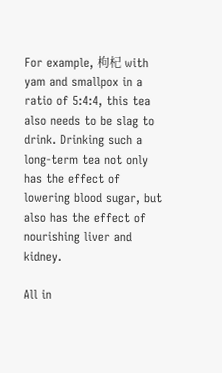For example, 枸杞 with yam and smallpox in a ratio of 5:4:4, this tea also needs to be slag to drink. Drinking such a long-term tea not only has the effect of lowering blood sugar, but also has the effect of nourishing liver and kidney.

All in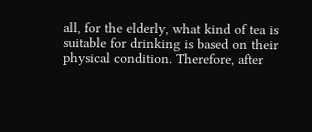all, for the elderly, what kind of tea is suitable for drinking is based on their physical condition. Therefore, after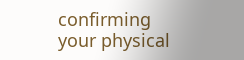confirming your physical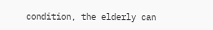condition, the elderly can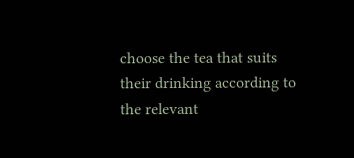choose the tea that suits their drinking according to the relevant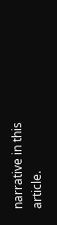narrative in this article.